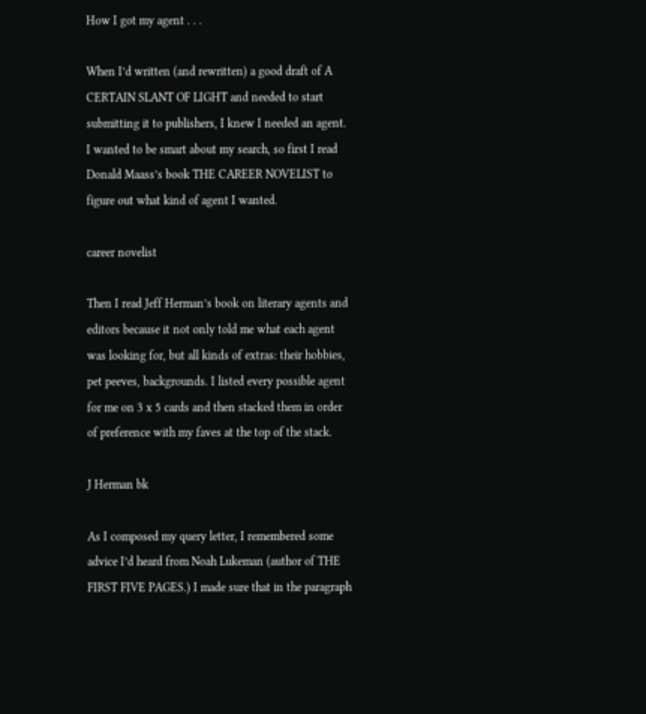How I got my agent . . .

When I’d written (and rewritten) a good draft of A CERTAIN SLANT OF LIGHT and needed to start submitting it to publishers, I knew I needed an agent. I wanted to be smart about my search, so first I read Donald Maass’s book THE CAREER NOVELIST to figure out what kind of agent I wanted.

career novelist

Then I read Jeff Herman’s book on literary agents and editors because it not only told me what each agent was looking for, but all kinds of extras: their hobbies, pet peeves, backgrounds. I listed every possible agent for me on 3 x 5 cards and then stacked them in order of preference with my faves at the top of the stack.

J Herman bk

As I composed my query letter, I remembered some advice I’d heard from Noah Lukeman (author of THE FIRST FIVE PAGES.) I made sure that in the paragraph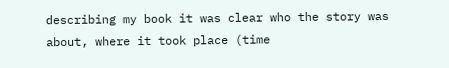describing my book it was clear who the story was about, where it took place (time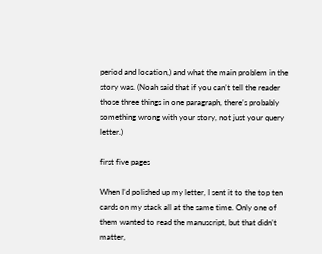period and location,) and what the main problem in the story was. (Noah said that if you can’t tell the reader those three things in one paragraph, there’s probably something wrong with your story, not just your query letter.)

first five pages

When I’d polished up my letter, I sent it to the top ten cards on my stack all at the same time. Only one of them wanted to read the manuscript, but that didn’t matter,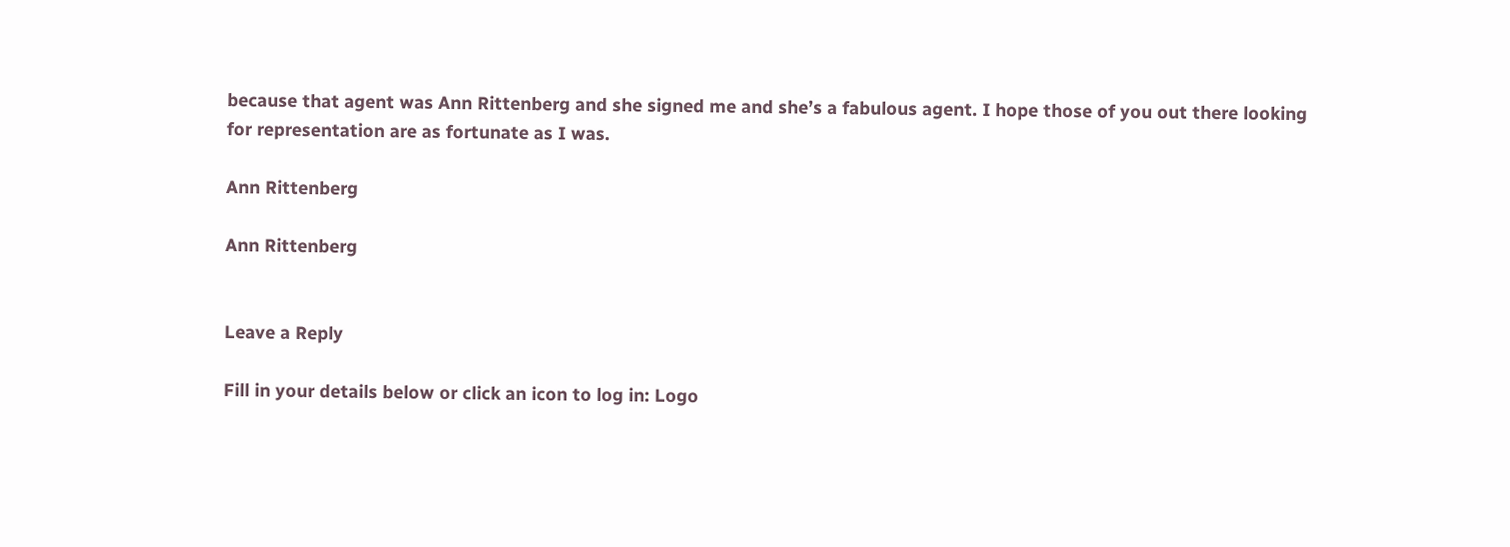because that agent was Ann Rittenberg and she signed me and she’s a fabulous agent. I hope those of you out there looking for representation are as fortunate as I was.

Ann Rittenberg

Ann Rittenberg


Leave a Reply

Fill in your details below or click an icon to log in: Logo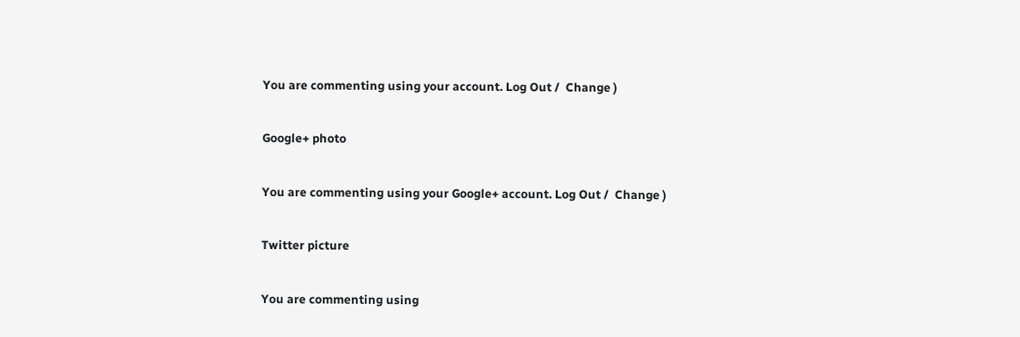You are commenting using your account. Log Out /  Change )

Google+ photo

You are commenting using your Google+ account. Log Out /  Change )

Twitter picture

You are commenting using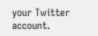your Twitter account.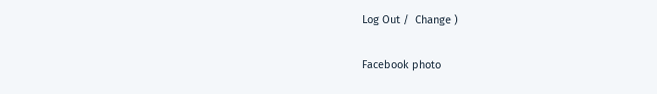Log Out /  Change )

Facebook photo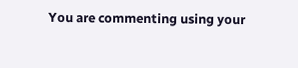You are commenting using your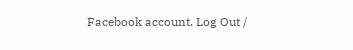Facebook account. Log Out /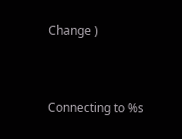Change )


Connecting to %s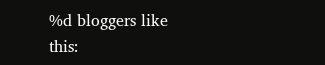%d bloggers like this: